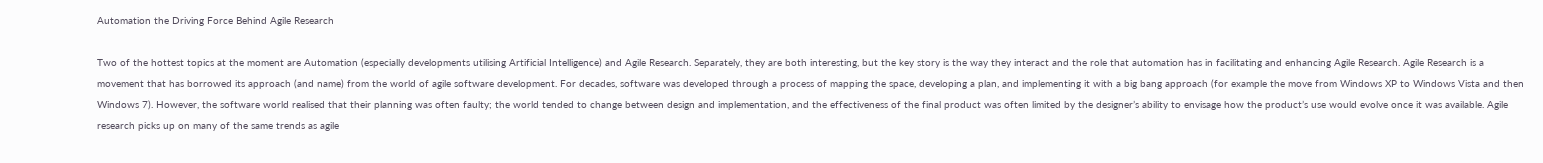Automation the Driving Force Behind Agile Research

Two of the hottest topics at the moment are Automation (especially developments utilising Artificial Intelligence) and Agile Research. Separately, they are both interesting, but the key story is the way they interact and the role that automation has in facilitating and enhancing Agile Research. Agile Research is a movement that has borrowed its approach (and name) from the world of agile software development. For decades, software was developed through a process of mapping the space, developing a plan, and implementing it with a big bang approach (for example the move from Windows XP to Windows Vista and then Windows 7). However, the software world realised that their planning was often faulty; the world tended to change between design and implementation, and the effectiveness of the final product was often limited by the designer’s ability to envisage how the product’s use would evolve once it was available. Agile research picks up on many of the same trends as agile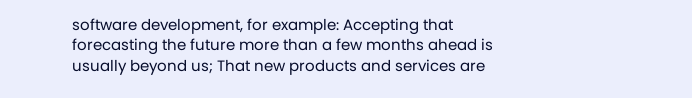software development, for example: Accepting that forecasting the future more than a few months ahead is usually beyond us; That new products and services are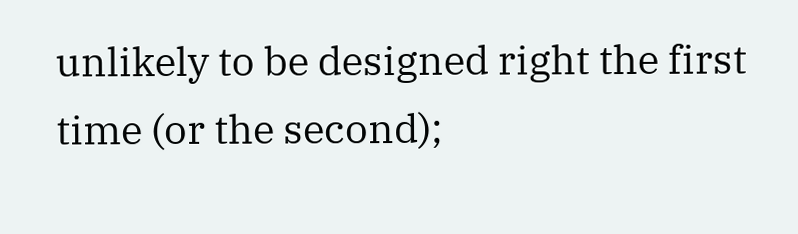unlikely to be designed right the first time (or the second);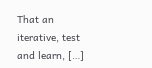That an iterative, test and learn, […]